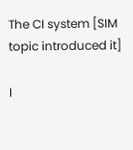The CI system [SIM topic introduced it]

I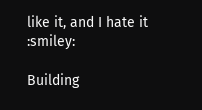like it, and I hate it :smiley:

Building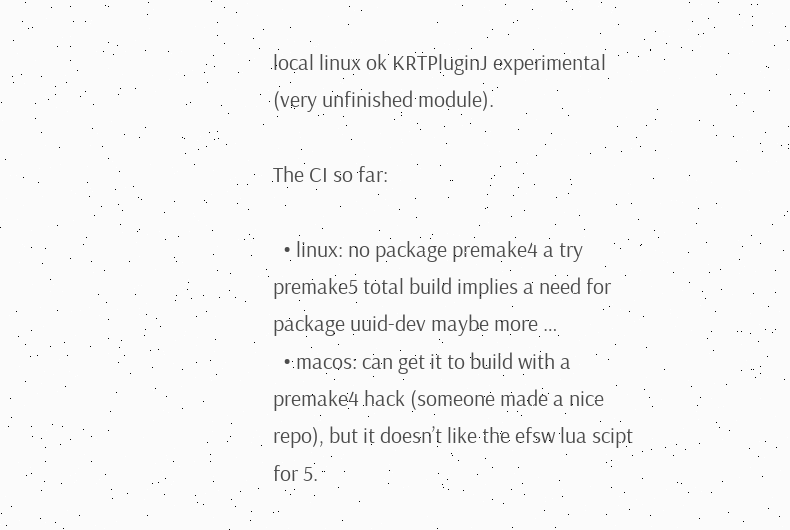local linux ok KRTPluginJ experimental (very unfinished module).

The CI so far:

  • linux: no package premake4 a try premake5 total build implies a need for package uuid-dev maybe more …
  • macos: can get it to build with a premake4 hack (someone made a nice repo), but it doesn’t like the efsw lua scipt for 5.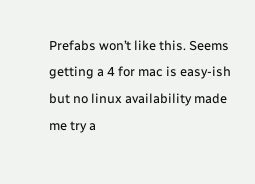Prefabs won’t like this. Seems getting a 4 for mac is easy-ish but no linux availability made me try a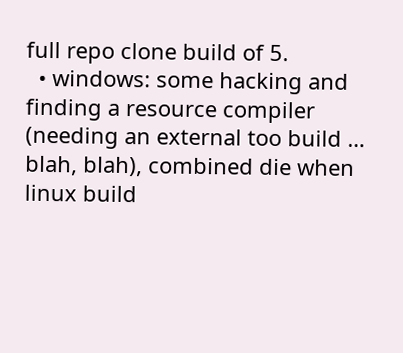full repo clone build of 5.
  • windows: some hacking and finding a resource compiler (needing an external too build … blah, blah), combined die when linux build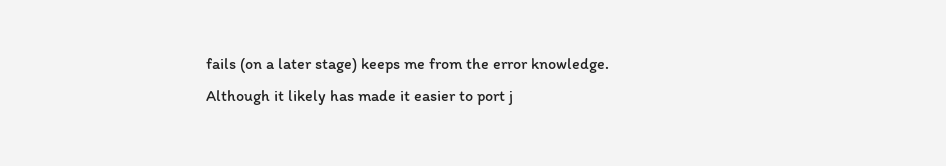fails (on a later stage) keeps me from the error knowledge. Although it likely has made it easier to port j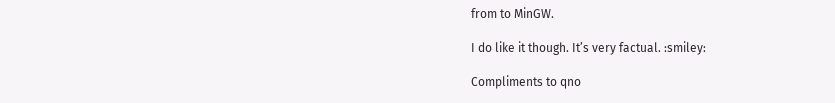from to MinGW.

I do like it though. It’s very factual. :smiley:

Compliments to qno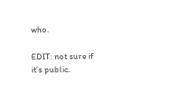who.

EDIT: not sure if it’s public.